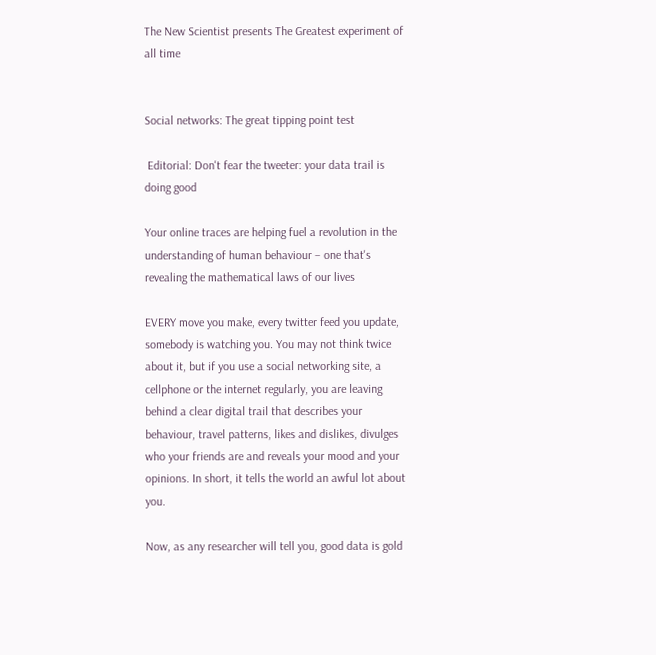The New Scientist presents The Greatest experiment of all time


Social networks: The great tipping point test

 Editorial: Don't fear the tweeter: your data trail is doing good

Your online traces are helping fuel a revolution in the understanding of human behaviour – one that's revealing the mathematical laws of our lives

EVERY move you make, every twitter feed you update, somebody is watching you. You may not think twice about it, but if you use a social networking site, a cellphone or the internet regularly, you are leaving behind a clear digital trail that describes your behaviour, travel patterns, likes and dislikes, divulges who your friends are and reveals your mood and your opinions. In short, it tells the world an awful lot about you.

Now, as any researcher will tell you, good data is gold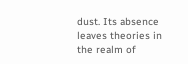dust. Its absence leaves theories in the realm of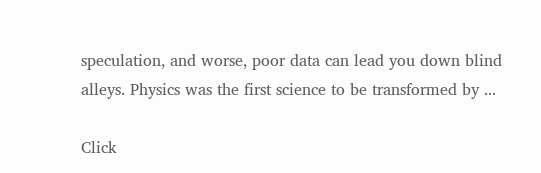speculation, and worse, poor data can lead you down blind alleys. Physics was the first science to be transformed by ...

Click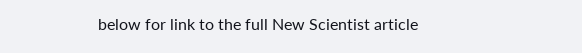below for link to the full New Scientist article